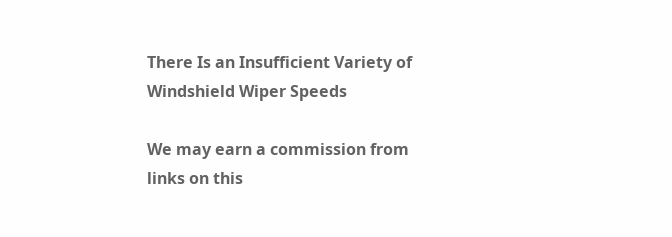There Is an Insufficient Variety of Windshield Wiper Speeds

We may earn a commission from links on this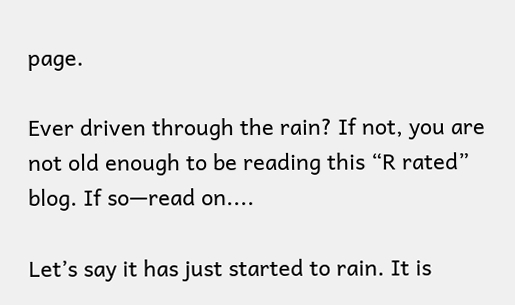page.

Ever driven through the rain? If not, you are not old enough to be reading this “R rated” blog. If so—read on....

Let’s say it has just started to rain. It is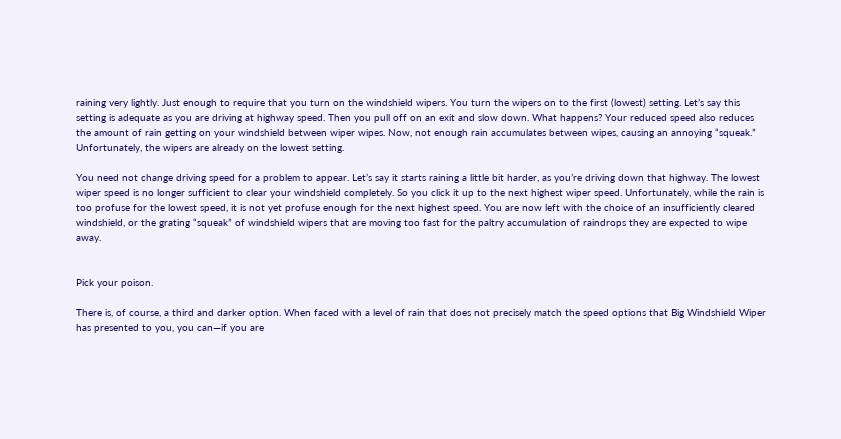raining very lightly. Just enough to require that you turn on the windshield wipers. You turn the wipers on to the first (lowest) setting. Let’s say this setting is adequate as you are driving at highway speed. Then you pull off on an exit and slow down. What happens? Your reduced speed also reduces the amount of rain getting on your windshield between wiper wipes. Now, not enough rain accumulates between wipes, causing an annoying “squeak.” Unfortunately, the wipers are already on the lowest setting.

You need not change driving speed for a problem to appear. Let’s say it starts raining a little bit harder, as you’re driving down that highway. The lowest wiper speed is no longer sufficient to clear your windshield completely. So you click it up to the next highest wiper speed. Unfortunately, while the rain is too profuse for the lowest speed, it is not yet profuse enough for the next highest speed. You are now left with the choice of an insufficiently cleared windshield, or the grating “squeak” of windshield wipers that are moving too fast for the paltry accumulation of raindrops they are expected to wipe away.


Pick your poison.

There is, of course, a third and darker option. When faced with a level of rain that does not precisely match the speed options that Big Windshield Wiper has presented to you, you can—if you are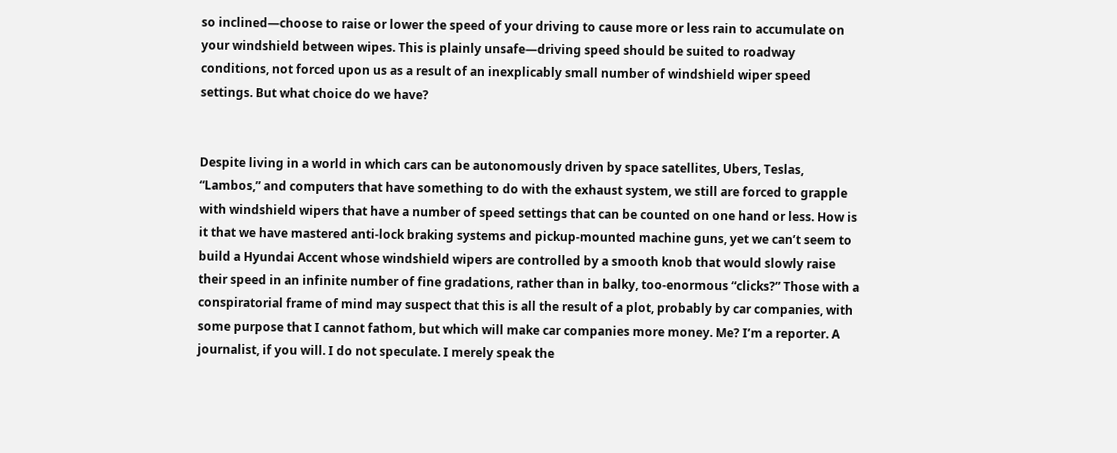so inclined—choose to raise or lower the speed of your driving to cause more or less rain to accumulate on your windshield between wipes. This is plainly unsafe—driving speed should be suited to roadway conditions, not forced upon us as a result of an inexplicably small number of windshield wiper speed settings. But what choice do we have?


Despite living in a world in which cars can be autonomously driven by space satellites, Ubers, Teslas, “Lambos,” and computers that have something to do with the exhaust system, we still are forced to grapple with windshield wipers that have a number of speed settings that can be counted on one hand or less. How is it that we have mastered anti-lock braking systems and pickup-mounted machine guns, yet we can’t seem to build a Hyundai Accent whose windshield wipers are controlled by a smooth knob that would slowly raise their speed in an infinite number of fine gradations, rather than in balky, too-enormous “clicks?” Those with a conspiratorial frame of mind may suspect that this is all the result of a plot, probably by car companies, with some purpose that I cannot fathom, but which will make car companies more money. Me? I’m a reporter. A journalist, if you will. I do not speculate. I merely speak the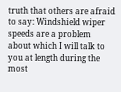truth that others are afraid to say: Windshield wiper speeds are a problem about which I will talk to you at length during the most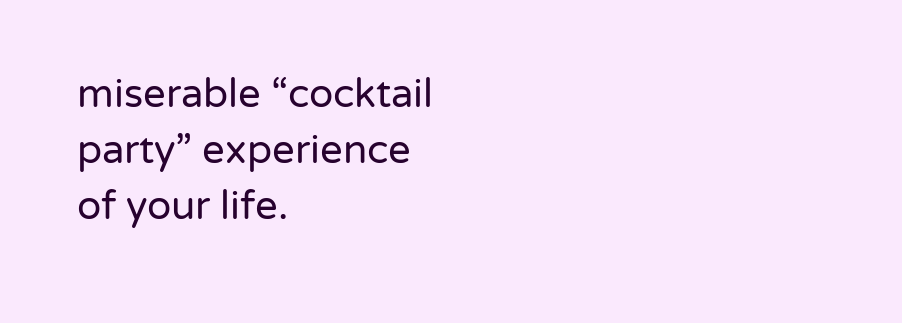miserable “cocktail party” experience of your life.